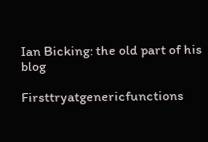Ian Bicking: the old part of his blog

Firsttryatgenericfunctions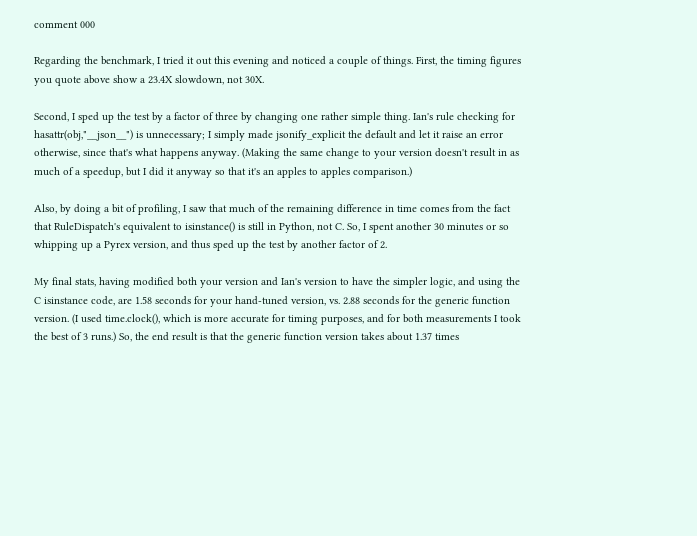comment 000

Regarding the benchmark, I tried it out this evening and noticed a couple of things. First, the timing figures you quote above show a 23.4X slowdown, not 30X.

Second, I sped up the test by a factor of three by changing one rather simple thing. Ian's rule checking for hasattr(obj,"__json__") is unnecessary; I simply made jsonify_explicit the default and let it raise an error otherwise, since that's what happens anyway. (Making the same change to your version doesn't result in as much of a speedup, but I did it anyway so that it's an apples to apples comparison.)

Also, by doing a bit of profiling, I saw that much of the remaining difference in time comes from the fact that RuleDispatch's equivalent to isinstance() is still in Python, not C. So, I spent another 30 minutes or so whipping up a Pyrex version, and thus sped up the test by another factor of 2.

My final stats, having modified both your version and Ian's version to have the simpler logic, and using the C isinstance code, are 1.58 seconds for your hand-tuned version, vs. 2.88 seconds for the generic function version. (I used time.clock(), which is more accurate for timing purposes, and for both measurements I took the best of 3 runs.) So, the end result is that the generic function version takes about 1.37 times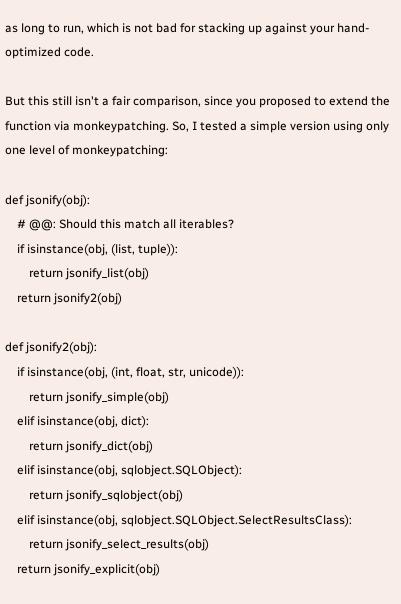as long to run, which is not bad for stacking up against your hand-optimized code.

But this still isn't a fair comparison, since you proposed to extend the function via monkeypatching. So, I tested a simple version using only one level of monkeypatching:

def jsonify(obj):
    # @@: Should this match all iterables?
    if isinstance(obj, (list, tuple)):
        return jsonify_list(obj)
    return jsonify2(obj)

def jsonify2(obj):
    if isinstance(obj, (int, float, str, unicode)):
        return jsonify_simple(obj)
    elif isinstance(obj, dict):
        return jsonify_dict(obj)
    elif isinstance(obj, sqlobject.SQLObject):
        return jsonify_sqlobject(obj)
    elif isinstance(obj, sqlobject.SQLObject.SelectResultsClass):
        return jsonify_select_results(obj)
    return jsonify_explicit(obj)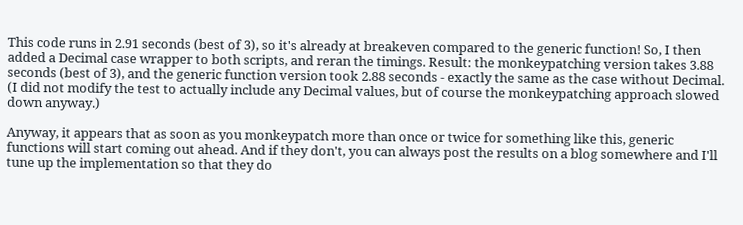This code runs in 2.91 seconds (best of 3), so it's already at breakeven compared to the generic function! So, I then added a Decimal case wrapper to both scripts, and reran the timings. Result: the monkeypatching version takes 3.88 seconds (best of 3), and the generic function version took 2.88 seconds - exactly the same as the case without Decimal. (I did not modify the test to actually include any Decimal values, but of course the monkeypatching approach slowed down anyway.)

Anyway, it appears that as soon as you monkeypatch more than once or twice for something like this, generic functions will start coming out ahead. And if they don't, you can always post the results on a blog somewhere and I'll tune up the implementation so that they do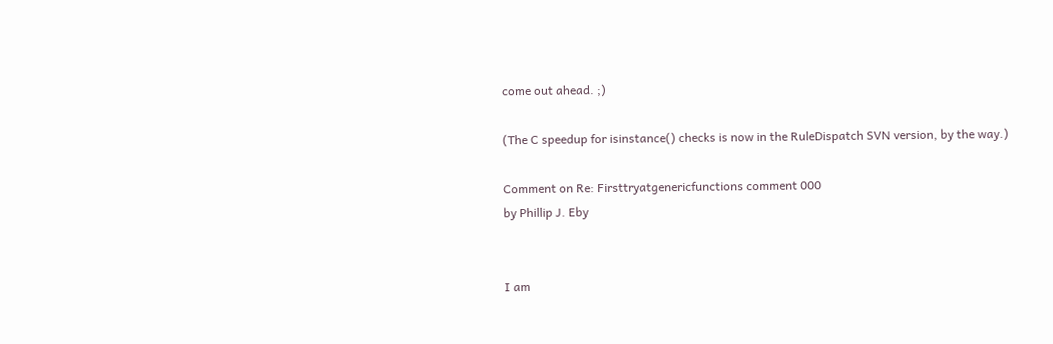come out ahead. ;)

(The C speedup for isinstance() checks is now in the RuleDispatch SVN version, by the way.)

Comment on Re: Firsttryatgenericfunctions comment 000
by Phillip J. Eby


I am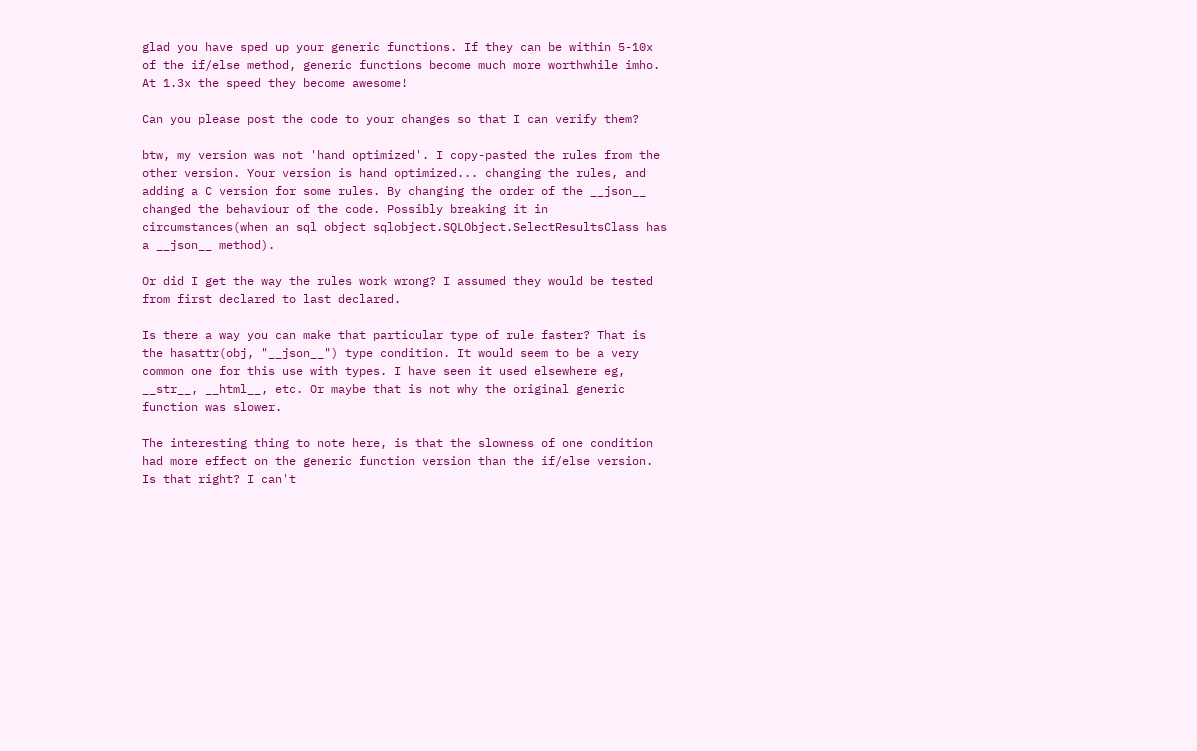glad you have sped up your generic functions. If they can be within 5-10x of the if/else method, generic functions become much more worthwhile imho. At 1.3x the speed they become awesome!

Can you please post the code to your changes so that I can verify them?

btw, my version was not 'hand optimized'. I copy-pasted the rules from the other version. Your version is hand optimized... changing the rules, and adding a C version for some rules. By changing the order of the __json__ changed the behaviour of the code. Possibly breaking it in circumstances(when an sql object sqlobject.SQLObject.SelectResultsClass has a __json__ method).

Or did I get the way the rules work wrong? I assumed they would be tested from first declared to last declared.

Is there a way you can make that particular type of rule faster? That is the hasattr(obj, "__json__") type condition. It would seem to be a very common one for this use with types. I have seen it used elsewhere eg, __str__, __html__, etc. Or maybe that is not why the original generic function was slower.

The interesting thing to note here, is that the slowness of one condition had more effect on the generic function version than the if/else version. Is that right? I can't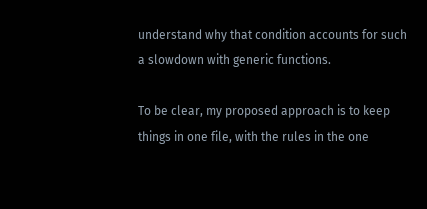understand why that condition accounts for such a slowdown with generic functions.

To be clear, my proposed approach is to keep things in one file, with the rules in the one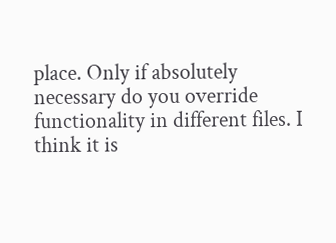place. Only if absolutely necessary do you override functionality in different files. I think it is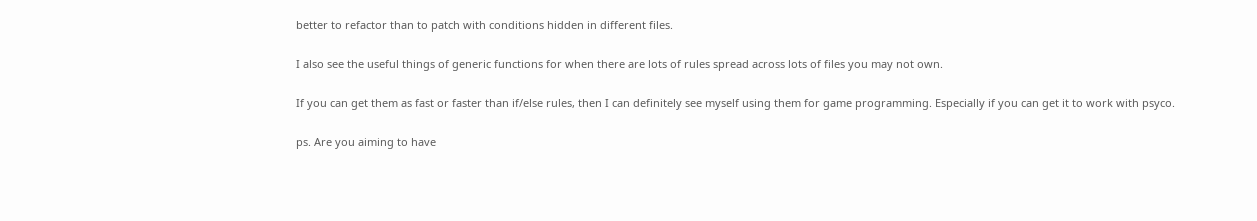better to refactor than to patch with conditions hidden in different files.

I also see the useful things of generic functions for when there are lots of rules spread across lots of files you may not own.

If you can get them as fast or faster than if/else rules, then I can definitely see myself using them for game programming. Especially if you can get it to work with psyco.

ps. Are you aiming to have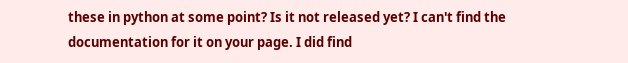these in python at some point? Is it not released yet? I can't find the documentation for it on your page. I did find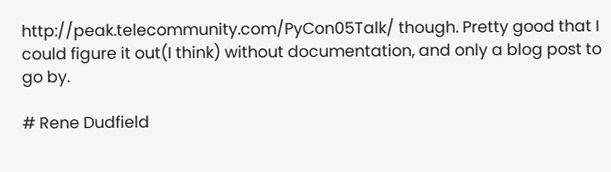http://peak.telecommunity.com/PyCon05Talk/ though. Pretty good that I could figure it out(I think) without documentation, and only a blog post to go by.

# Rene Dudfield